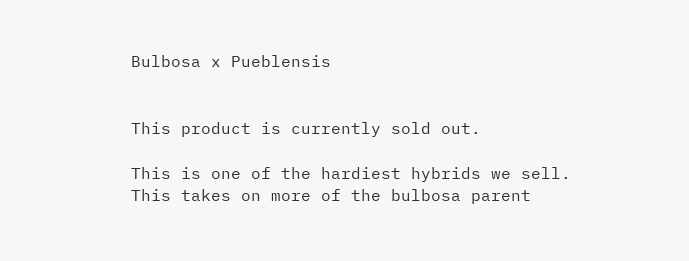Bulbosa x Pueblensis


This product is currently sold out.

This is one of the hardiest hybrids we sell. This takes on more of the bulbosa parent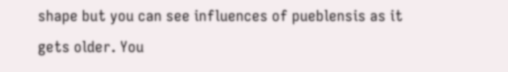shape but you can see influences of pueblensis as it gets older. You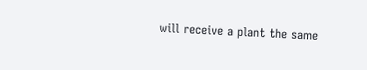will receive a plant the same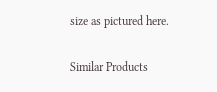size as pictured here.

Similar Products